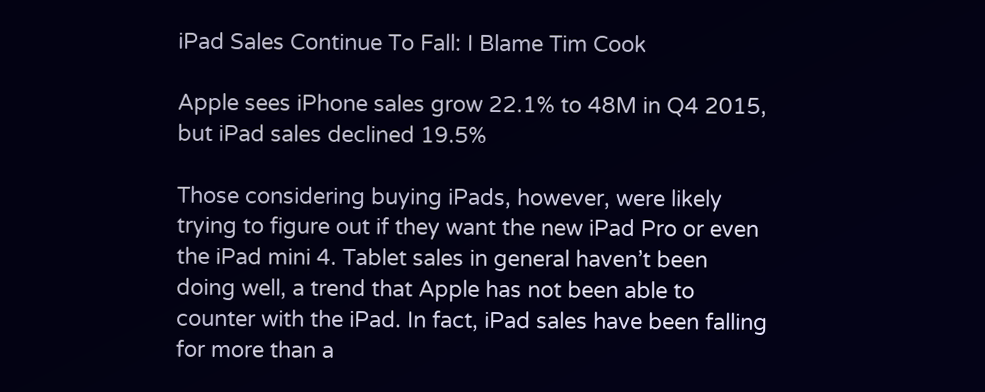iPad Sales Continue To Fall: I Blame Tim Cook

Apple sees iPhone sales grow 22.1% to 48M in Q4 2015, but iPad sales declined 19.5%

Those considering buying iPads, however, were likely trying to figure out if they want the new iPad Pro or even the iPad mini 4. Tablet sales in general haven’t been doing well, a trend that Apple has not been able to counter with the iPad. In fact, iPad sales have been falling for more than a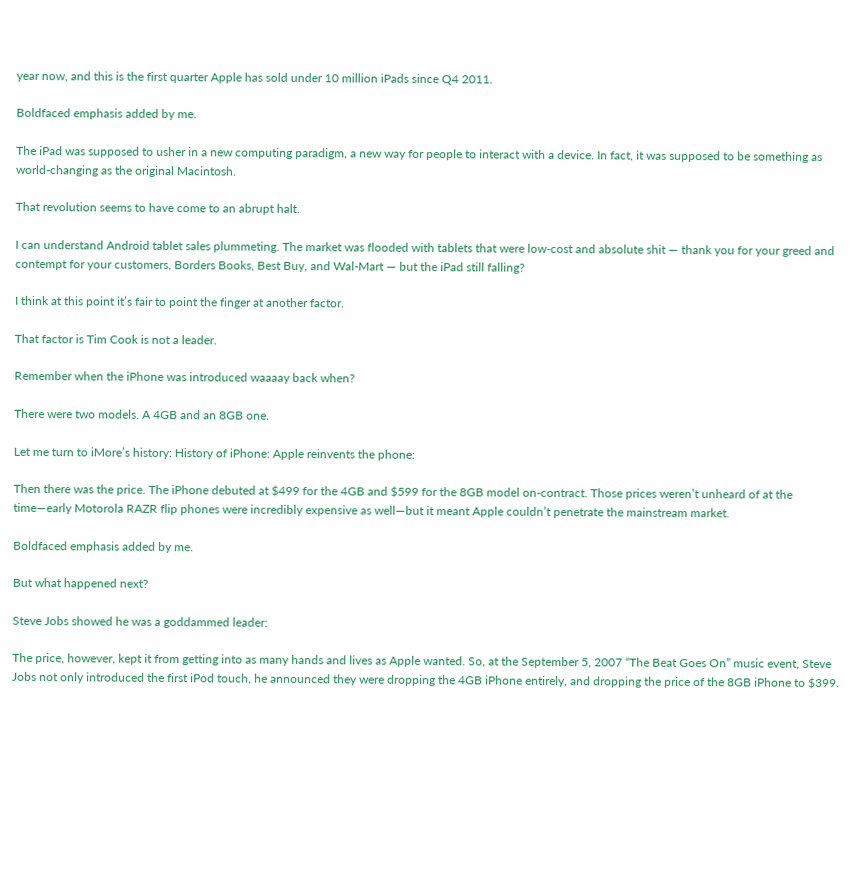year now, and this is the first quarter Apple has sold under 10 million iPads since Q4 2011.

Boldfaced emphasis added by me.

The iPad was supposed to usher in a new computing paradigm, a new way for people to interact with a device. In fact, it was supposed to be something as world-changing as the original Macintosh.

That revolution seems to have come to an abrupt halt.

I can understand Android tablet sales plummeting. The market was flooded with tablets that were low-cost and absolute shit — thank you for your greed and contempt for your customers, Borders Books, Best Buy, and Wal-Mart — but the iPad still falling?

I think at this point it’s fair to point the finger at another factor.

That factor is Tim Cook is not a leader.

Remember when the iPhone was introduced waaaay back when?

There were two models. A 4GB and an 8GB one.

Let me turn to iMore’s history: History of iPhone: Apple reinvents the phone:

Then there was the price. The iPhone debuted at $499 for the 4GB and $599 for the 8GB model on-contract. Those prices weren’t unheard of at the time—early Motorola RAZR flip phones were incredibly expensive as well—but it meant Apple couldn’t penetrate the mainstream market.

Boldfaced emphasis added by me.

But what happened next?

Steve Jobs showed he was a goddammed leader:

The price, however, kept it from getting into as many hands and lives as Apple wanted. So, at the September 5, 2007 “The Beat Goes On” music event, Steve Jobs not only introduced the first iPod touch, he announced they were dropping the 4GB iPhone entirely, and dropping the price of the 8GB iPhone to $399.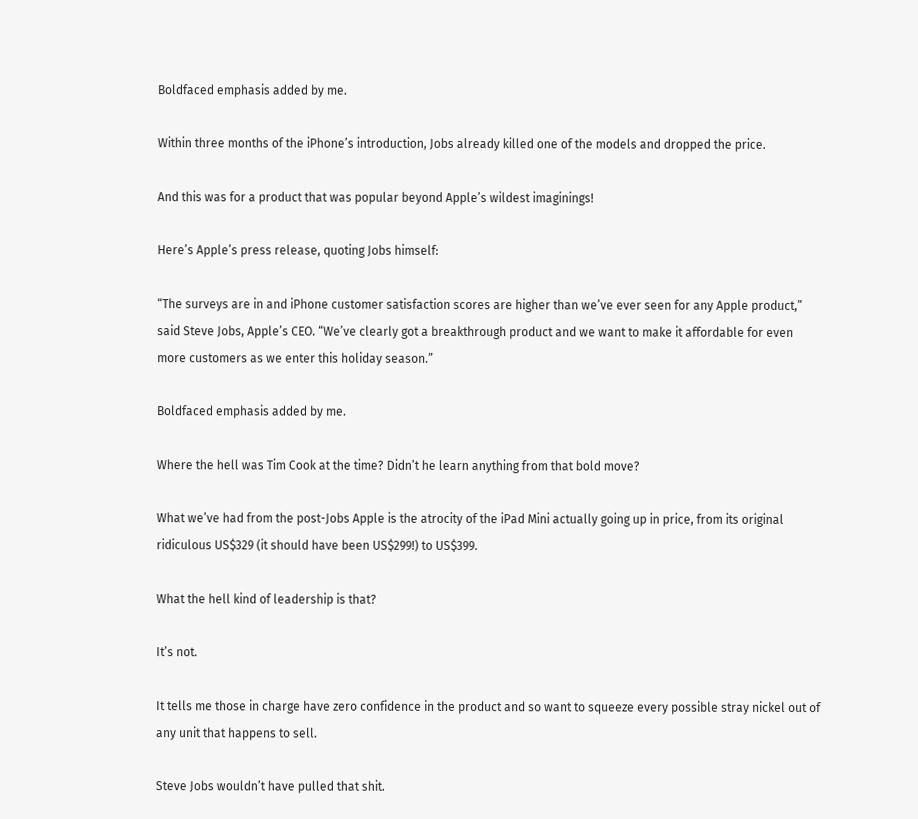Boldfaced emphasis added by me.

Within three months of the iPhone’s introduction, Jobs already killed one of the models and dropped the price.

And this was for a product that was popular beyond Apple’s wildest imaginings!

Here’s Apple’s press release, quoting Jobs himself:

“The surveys are in and iPhone customer satisfaction scores are higher than we’ve ever seen for any Apple product,” said Steve Jobs, Apple’s CEO. “We’ve clearly got a breakthrough product and we want to make it affordable for even more customers as we enter this holiday season.”

Boldfaced emphasis added by me.

Where the hell was Tim Cook at the time? Didn’t he learn anything from that bold move?

What we’ve had from the post-Jobs Apple is the atrocity of the iPad Mini actually going up in price, from its original ridiculous US$329 (it should have been US$299!) to US$399.

What the hell kind of leadership is that?

It’s not.

It tells me those in charge have zero confidence in the product and so want to squeeze every possible stray nickel out of any unit that happens to sell.

Steve Jobs wouldn’t have pulled that shit.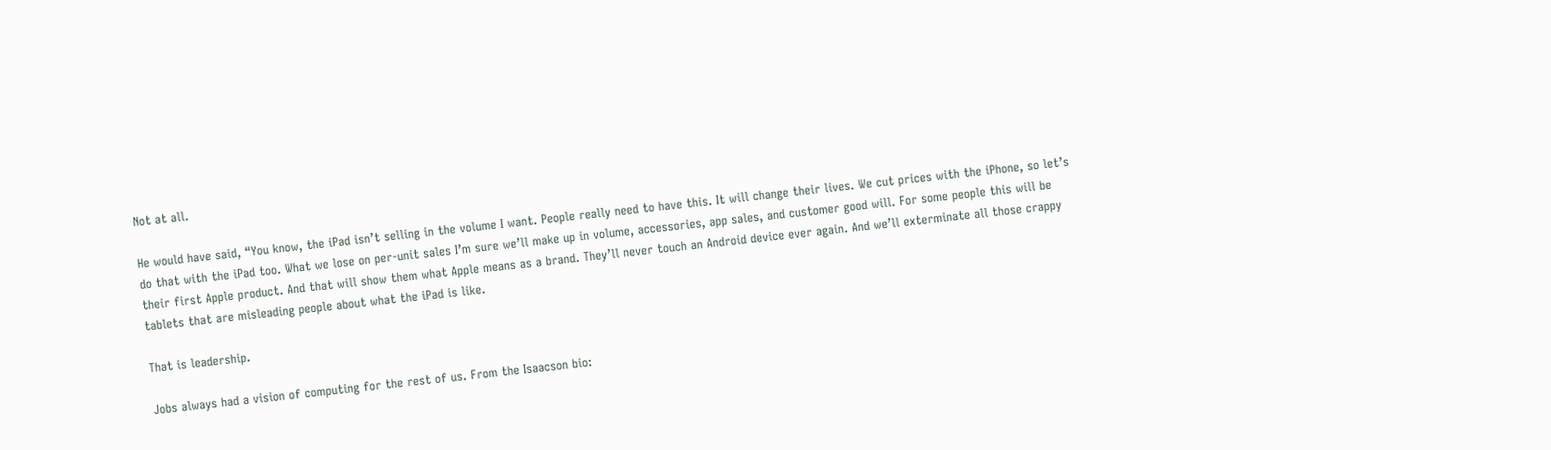Not at all.

He would have said, “You know, the iPad isn’t selling in the volume I want. People really need to have this. It will change their lives. We cut prices with the iPhone, so let’s do that with the iPad too. What we lose on per-unit sales I’m sure we’ll make up in volume, accessories, app sales, and customer good will. For some people this will be their first Apple product. And that will show them what Apple means as a brand. They’ll never touch an Android device ever again. And we’ll exterminate all those crappy tablets that are misleading people about what the iPad is like.

That is leadership.

Jobs always had a vision of computing for the rest of us. From the Isaacson bio: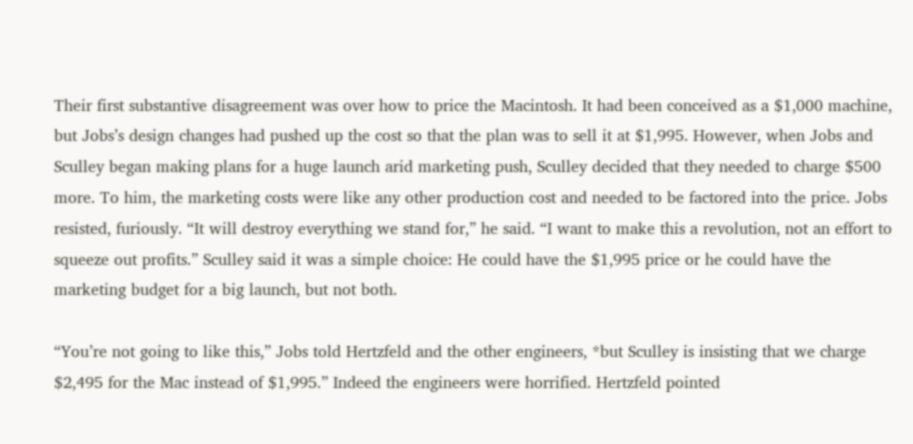Their first substantive disagreement was over how to price the Macintosh. It had been conceived as a $1,000 machine, but Jobs’s design changes had pushed up the cost so that the plan was to sell it at $1,995. However, when Jobs and Sculley began making plans for a huge launch arid marketing push, Sculley decided that they needed to charge $500 more. To him, the marketing costs were like any other production cost and needed to be factored into the price. Jobs resisted, furiously. “It will destroy everything we stand for,” he said. “I want to make this a revolution, not an effort to squeeze out profits.” Sculley said it was a simple choice: He could have the $1,995 price or he could have the marketing budget for a big launch, but not both.

“You’re not going to like this,” Jobs told Hertzfeld and the other engineers, *but Sculley is insisting that we charge $2,495 for the Mac instead of $1,995.” Indeed the engineers were horrified. Hertzfeld pointed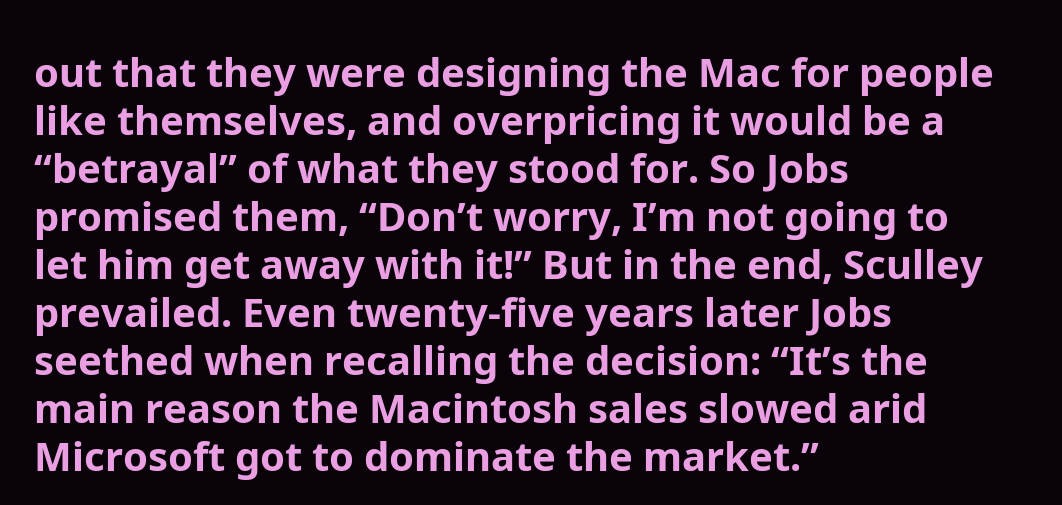out that they were designing the Mac for people like themselves, and overpricing it would be a “betrayal” of what they stood for. So Jobs promised them, “Don’t worry, I’m not going to let him get away with it!” But in the end, Sculley prevailed. Even twenty-five years later Jobs seethed when recalling the decision: “It’s the main reason the Macintosh sales slowed arid Microsoft got to dominate the market.”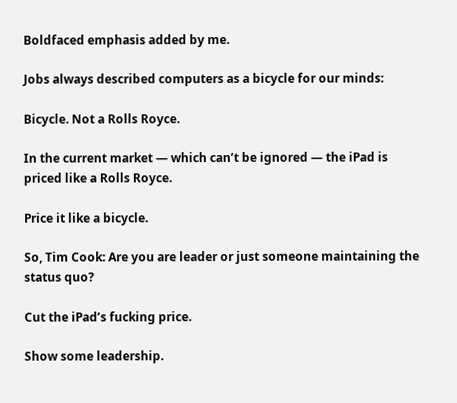Boldfaced emphasis added by me.

Jobs always described computers as a bicycle for our minds:

Bicycle. Not a Rolls Royce.

In the current market — which can’t be ignored — the iPad is priced like a Rolls Royce.

Price it like a bicycle.

So, Tim Cook: Are you are leader or just someone maintaining the status quo?

Cut the iPad’s fucking price.

Show some leadership.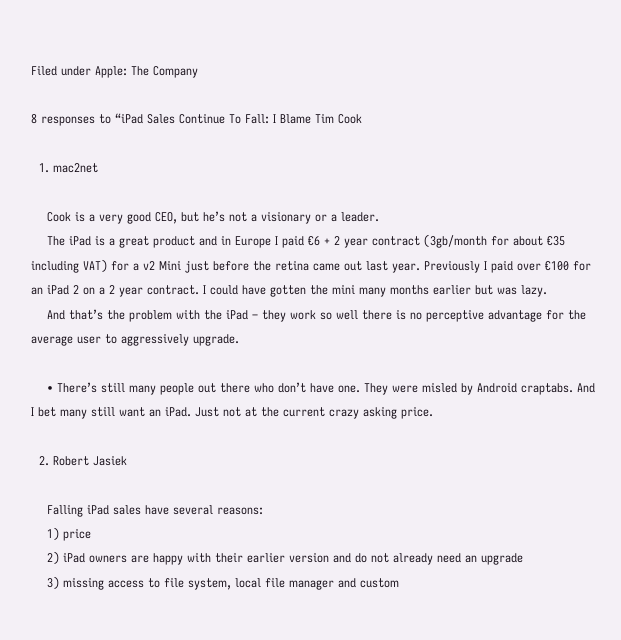Filed under Apple: The Company

8 responses to “iPad Sales Continue To Fall: I Blame Tim Cook

  1. mac2net

    Cook is a very good CEO, but he’s not a visionary or a leader.
    The iPad is a great product and in Europe I paid €6 + 2 year contract (3gb/month for about €35 including VAT) for a v2 Mini just before the retina came out last year. Previously I paid over €100 for an iPad 2 on a 2 year contract. I could have gotten the mini many months earlier but was lazy.
    And that’s the problem with the iPad – they work so well there is no perceptive advantage for the average user to aggressively upgrade.

    • There’s still many people out there who don’t have one. They were misled by Android craptabs. And I bet many still want an iPad. Just not at the current crazy asking price.

  2. Robert Jasiek

    Falling iPad sales have several reasons:
    1) price
    2) iPad owners are happy with their earlier version and do not already need an upgrade
    3) missing access to file system, local file manager and custom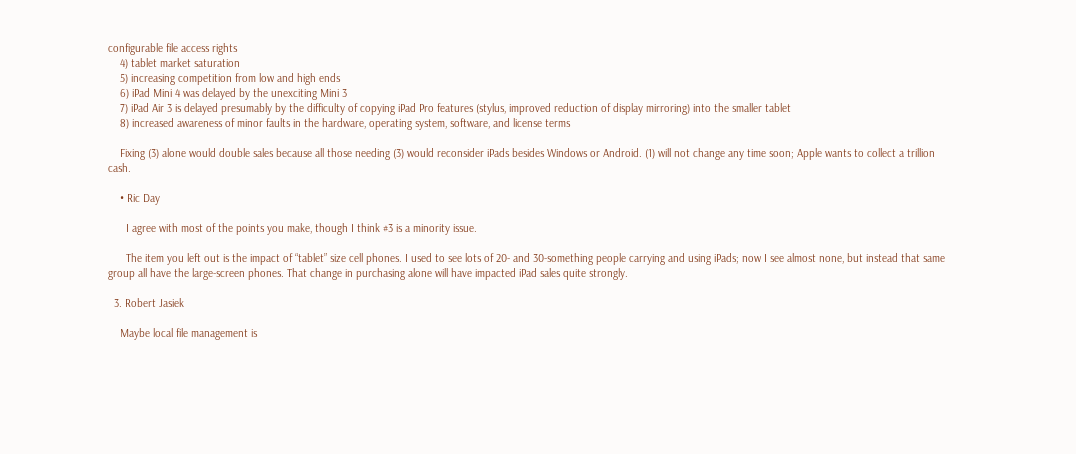configurable file access rights
    4) tablet market saturation
    5) increasing competition from low and high ends
    6) iPad Mini 4 was delayed by the unexciting Mini 3
    7) iPad Air 3 is delayed presumably by the difficulty of copying iPad Pro features (stylus, improved reduction of display mirroring) into the smaller tablet
    8) increased awareness of minor faults in the hardware, operating system, software, and license terms

    Fixing (3) alone would double sales because all those needing (3) would reconsider iPads besides Windows or Android. (1) will not change any time soon; Apple wants to collect a trillion cash.

    • Ric Day

      I agree with most of the points you make, though I think #3 is a minority issue.

      The item you left out is the impact of “tablet” size cell phones. I used to see lots of 20- and 30-something people carrying and using iPads; now I see almost none, but instead that same group all have the large-screen phones. That change in purchasing alone will have impacted iPad sales quite strongly.

  3. Robert Jasiek

    Maybe local file management is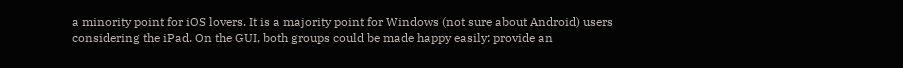a minority point for iOS lovers. It is a majority point for Windows (not sure about Android) users considering the iPad. On the GUI, both groups could be made happy easily: provide an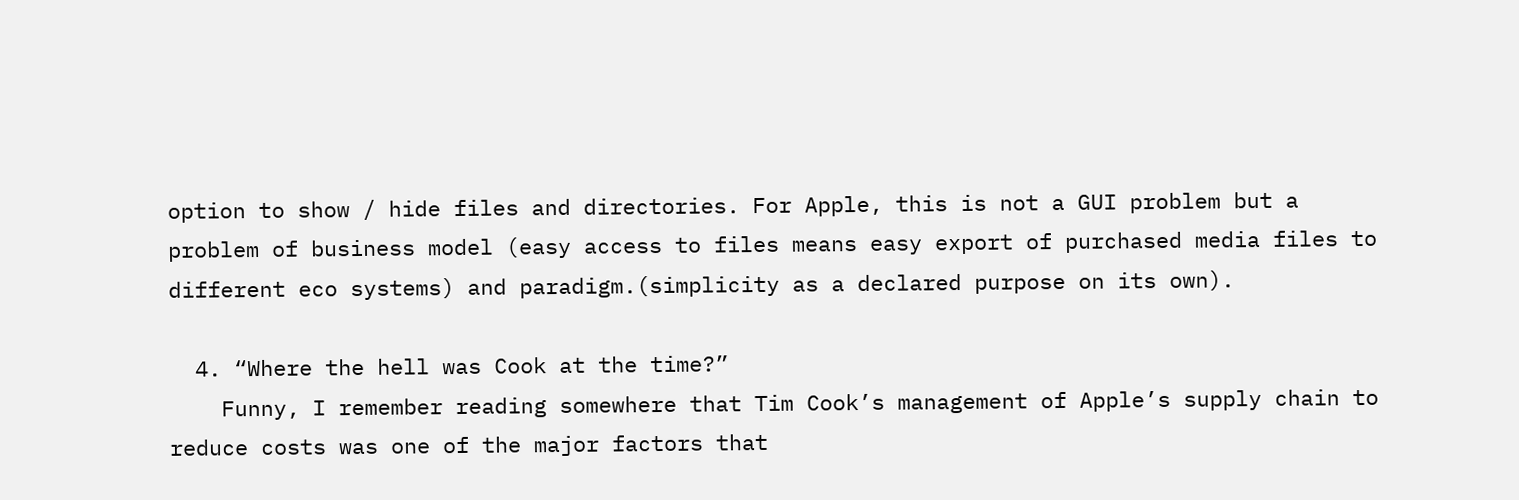option to show / hide files and directories. For Apple, this is not a GUI problem but a problem of business model (easy access to files means easy export of purchased media files to different eco systems) and paradigm.(simplicity as a declared purpose on its own).

  4. “Where the hell was Cook at the time?”
    Funny, I remember reading somewhere that Tim Cook’s management of Apple’s supply chain to reduce costs was one of the major factors that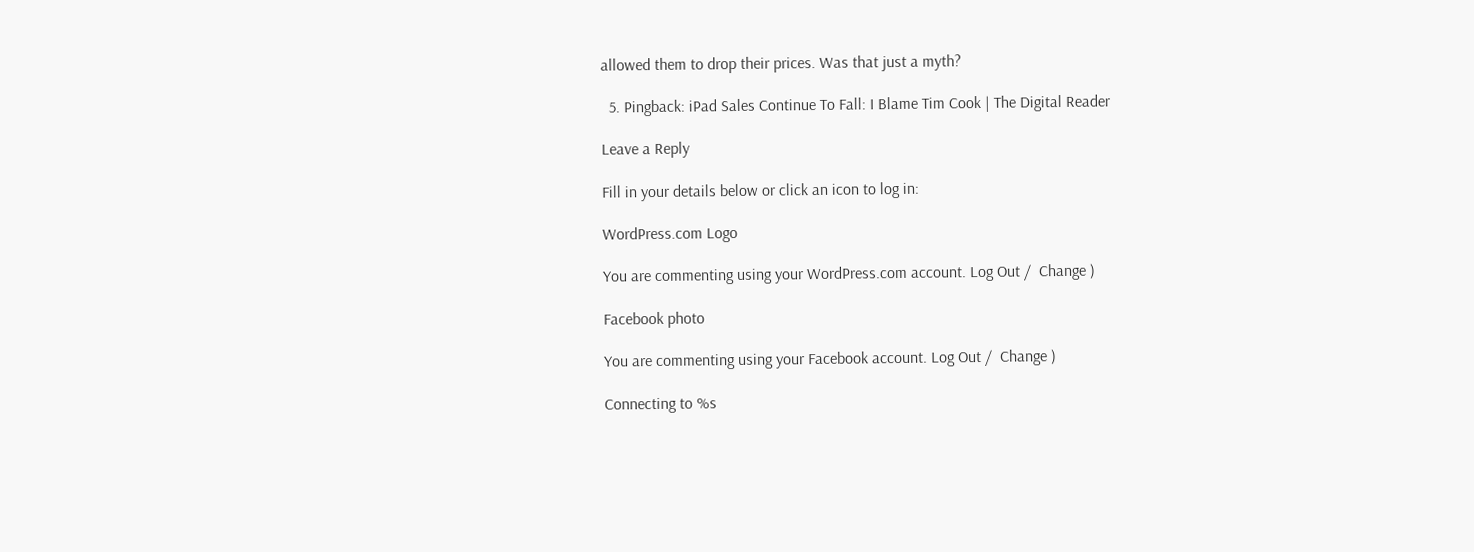allowed them to drop their prices. Was that just a myth?

  5. Pingback: iPad Sales Continue To Fall: I Blame Tim Cook | The Digital Reader

Leave a Reply

Fill in your details below or click an icon to log in:

WordPress.com Logo

You are commenting using your WordPress.com account. Log Out /  Change )

Facebook photo

You are commenting using your Facebook account. Log Out /  Change )

Connecting to %s